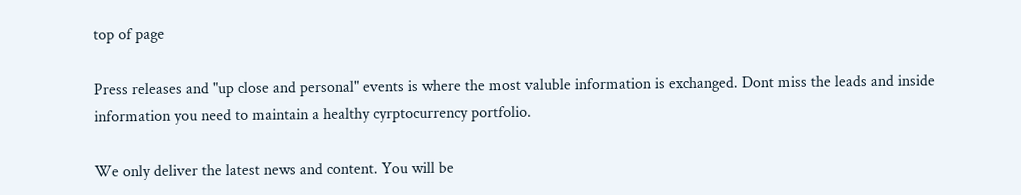top of page

Press releases and "up close and personal" events is where the most valuble information is exchanged. Dont miss the leads and inside information you need to maintain a healthy cyrptocurrency portfolio.

We only deliver the latest news and content. You will be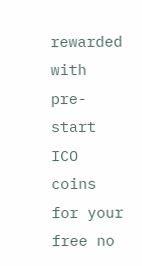rewarded with pre-start ICO coins for your free no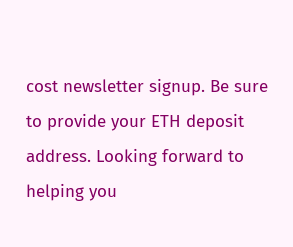cost newsletter signup. Be sure to provide your ETH deposit address. Looking forward to helping you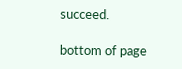succeed.

bottom of page